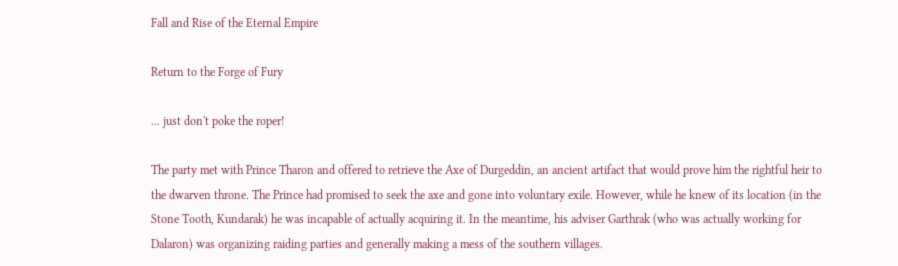Fall and Rise of the Eternal Empire

Return to the Forge of Fury

... just don't poke the roper!

The party met with Prince Tharon and offered to retrieve the Axe of Durgeddin, an ancient artifact that would prove him the rightful heir to the dwarven throne. The Prince had promised to seek the axe and gone into voluntary exile. However, while he knew of its location (in the Stone Tooth, Kundarak) he was incapable of actually acquiring it. In the meantime, his adviser Garthrak (who was actually working for Dalaron) was organizing raiding parties and generally making a mess of the southern villages.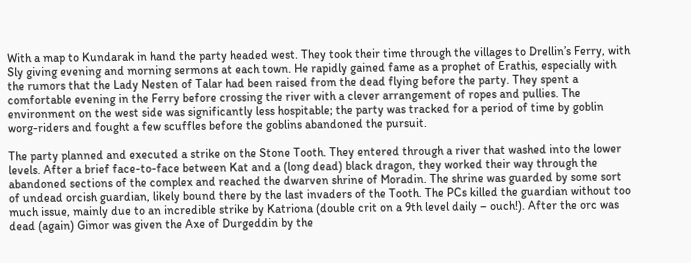With a map to Kundarak in hand the party headed west. They took their time through the villages to Drellin’s Ferry, with Sly giving evening and morning sermons at each town. He rapidly gained fame as a prophet of Erathis, especially with the rumors that the Lady Nesten of Talar had been raised from the dead flying before the party. They spent a comfortable evening in the Ferry before crossing the river with a clever arrangement of ropes and pullies. The environment on the west side was significantly less hospitable; the party was tracked for a period of time by goblin worg-riders and fought a few scuffles before the goblins abandoned the pursuit.

The party planned and executed a strike on the Stone Tooth. They entered through a river that washed into the lower levels. After a brief face-to-face between Kat and a (long dead) black dragon, they worked their way through the abandoned sections of the complex and reached the dwarven shrine of Moradin. The shrine was guarded by some sort of undead orcish guardian, likely bound there by the last invaders of the Tooth. The PCs killed the guardian without too much issue, mainly due to an incredible strike by Katriona (double crit on a 9th level daily – ouch!). After the orc was dead (again) Gimor was given the Axe of Durgeddin by the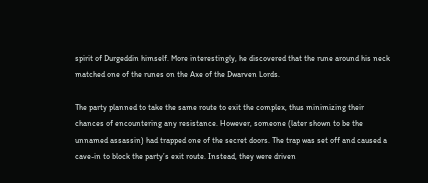spirit of Durgeddin himself. More interestingly, he discovered that the rune around his neck matched one of the runes on the Axe of the Dwarven Lords.

The party planned to take the same route to exit the complex, thus minimizing their chances of encountering any resistance. However, someone (later shown to be the unnamed assassin) had trapped one of the secret doors. The trap was set off and caused a cave-in to block the party’s exit route. Instead, they were driven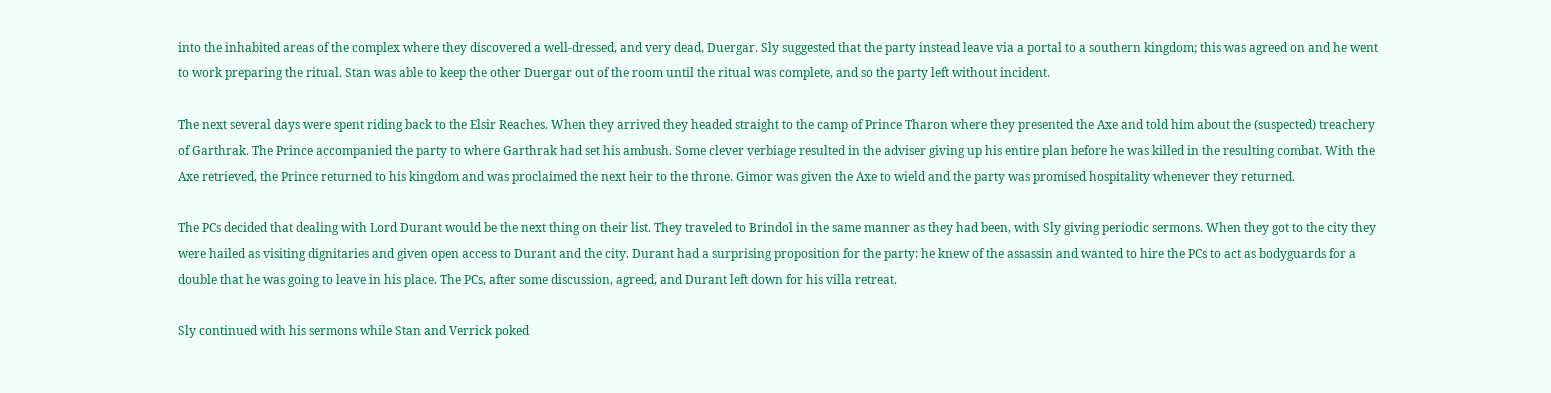into the inhabited areas of the complex where they discovered a well-dressed, and very dead, Duergar. Sly suggested that the party instead leave via a portal to a southern kingdom; this was agreed on and he went to work preparing the ritual. Stan was able to keep the other Duergar out of the room until the ritual was complete, and so the party left without incident.

The next several days were spent riding back to the Elsir Reaches. When they arrived they headed straight to the camp of Prince Tharon where they presented the Axe and told him about the (suspected) treachery of Garthrak. The Prince accompanied the party to where Garthrak had set his ambush. Some clever verbiage resulted in the adviser giving up his entire plan before he was killed in the resulting combat. With the Axe retrieved, the Prince returned to his kingdom and was proclaimed the next heir to the throne. Gimor was given the Axe to wield and the party was promised hospitality whenever they returned.

The PCs decided that dealing with Lord Durant would be the next thing on their list. They traveled to Brindol in the same manner as they had been, with Sly giving periodic sermons. When they got to the city they were hailed as visiting dignitaries and given open access to Durant and the city. Durant had a surprising proposition for the party: he knew of the assassin and wanted to hire the PCs to act as bodyguards for a double that he was going to leave in his place. The PCs, after some discussion, agreed, and Durant left down for his villa retreat.

Sly continued with his sermons while Stan and Verrick poked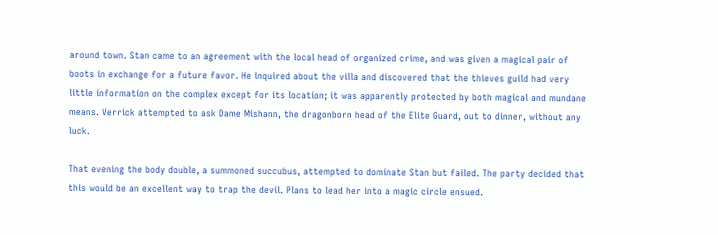around town. Stan came to an agreement with the local head of organized crime, and was given a magical pair of boots in exchange for a future favor. He inquired about the villa and discovered that the thieves guild had very little information on the complex except for its location; it was apparently protected by both magical and mundane means. Verrick attempted to ask Dame Mishann, the dragonborn head of the Elite Guard, out to dinner, without any luck.

That evening the body double, a summoned succubus, attempted to dominate Stan but failed. The party decided that this would be an excellent way to trap the devil. Plans to lead her into a magic circle ensued.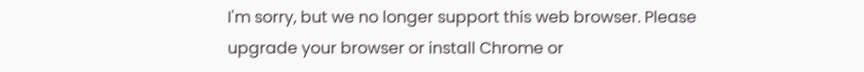I'm sorry, but we no longer support this web browser. Please upgrade your browser or install Chrome or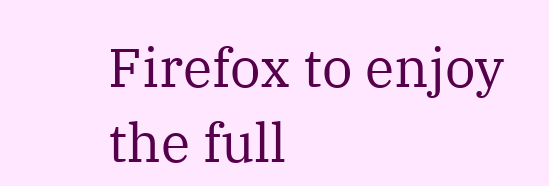Firefox to enjoy the full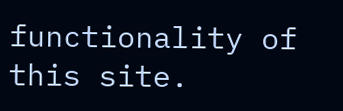functionality of this site.